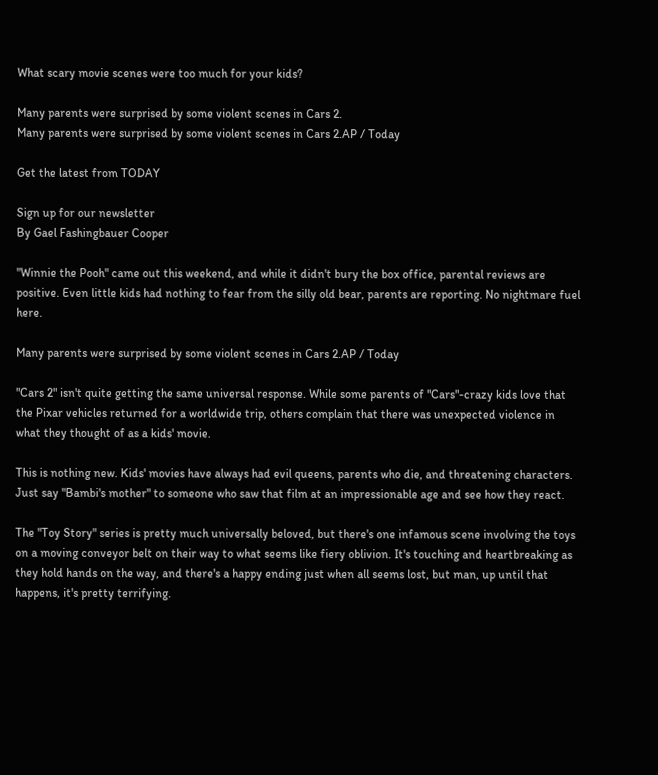What scary movie scenes were too much for your kids?

Many parents were surprised by some violent scenes in Cars 2.
Many parents were surprised by some violent scenes in Cars 2.AP / Today

Get the latest from TODAY

Sign up for our newsletter
By Gael Fashingbauer Cooper

"Winnie the Pooh" came out this weekend, and while it didn't bury the box office, parental reviews are positive. Even little kids had nothing to fear from the silly old bear, parents are reporting. No nightmare fuel here.

Many parents were surprised by some violent scenes in Cars 2.AP / Today

"Cars 2" isn't quite getting the same universal response. While some parents of "Cars"-crazy kids love that the Pixar vehicles returned for a worldwide trip, others complain that there was unexpected violence in what they thought of as a kids' movie.

This is nothing new. Kids' movies have always had evil queens, parents who die, and threatening characters. Just say "Bambi's mother" to someone who saw that film at an impressionable age and see how they react.

The "Toy Story" series is pretty much universally beloved, but there's one infamous scene involving the toys on a moving conveyor belt on their way to what seems like fiery oblivion. It's touching and heartbreaking as they hold hands on the way, and there's a happy ending just when all seems lost, but man, up until that happens, it's pretty terrifying.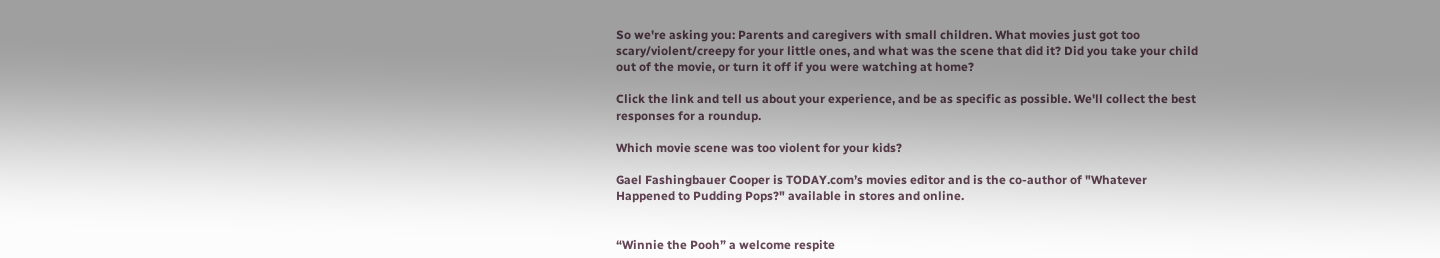So we're asking you: Parents and caregivers with small children. What movies just got too scary/violent/creepy for your little ones, and what was the scene that did it? Did you take your child out of the movie, or turn it off if you were watching at home?

Click the link and tell us about your experience, and be as specific as possible. We'll collect the best responses for a roundup.

Which movie scene was too violent for your kids?

Gael Fashingbauer Cooper is TODAY.com’s movies editor and is the co-author of "Whatever Happened to Pudding Pops?" available in stores and online.


“Winnie the Pooh” a welcome respite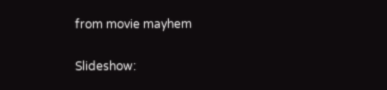from movie mayhem

Slideshow: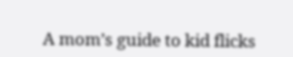A mom’s guide to kid flicks